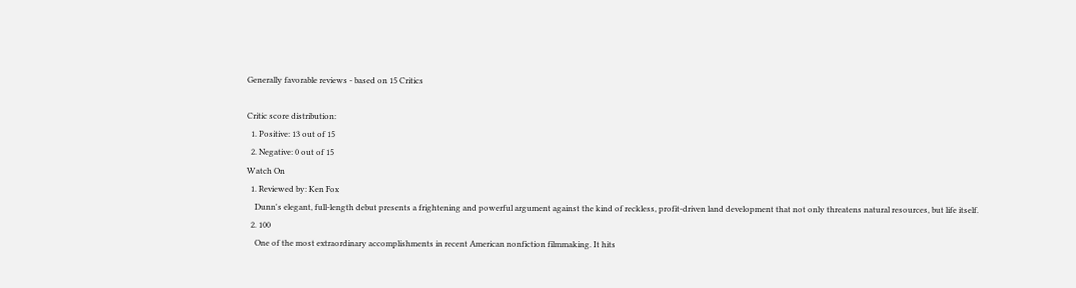Generally favorable reviews - based on 15 Critics

Critic score distribution:
  1. Positive: 13 out of 15
  2. Negative: 0 out of 15
Watch On
  1. Reviewed by: Ken Fox
    Dunn's elegant, full-length debut presents a frightening and powerful argument against the kind of reckless, profit-driven land development that not only threatens natural resources, but life itself.
  2. 100
    One of the most extraordinary accomplishments in recent American nonfiction filmmaking. It hits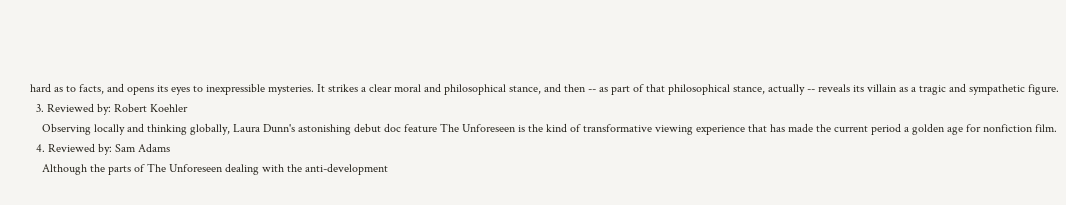hard as to facts, and opens its eyes to inexpressible mysteries. It strikes a clear moral and philosophical stance, and then -- as part of that philosophical stance, actually -- reveals its villain as a tragic and sympathetic figure.
  3. Reviewed by: Robert Koehler
    Observing locally and thinking globally, Laura Dunn's astonishing debut doc feature The Unforeseen is the kind of transformative viewing experience that has made the current period a golden age for nonfiction film.
  4. Reviewed by: Sam Adams
    Although the parts of The Unforeseen dealing with the anti-development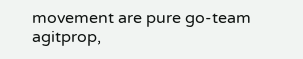movement are pure go-team agitprop,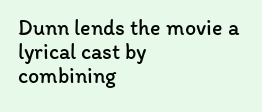Dunn lends the movie a lyrical cast by combining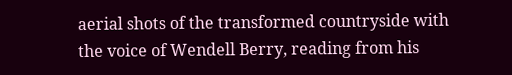aerial shots of the transformed countryside with the voice of Wendell Berry, reading from his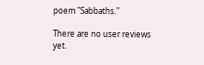poem "Sabbaths."

There are no user reviews yet.